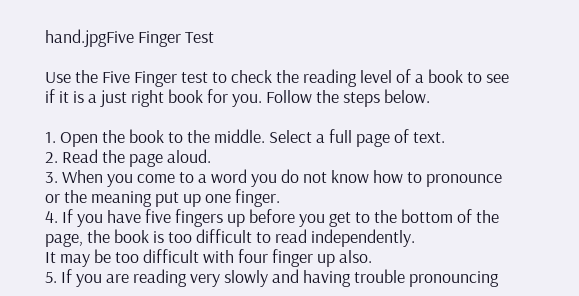hand.jpgFive Finger Test

Use the Five Finger test to check the reading level of a book to see if it is a just right book for you. Follow the steps below.

1. Open the book to the middle. Select a full page of text.
2. Read the page aloud.
3. When you come to a word you do not know how to pronounce or the meaning put up one finger.
4. If you have five fingers up before you get to the bottom of the page, the book is too difficult to read independently.
It may be too difficult with four finger up also.
5. If you are reading very slowly and having trouble pronouncing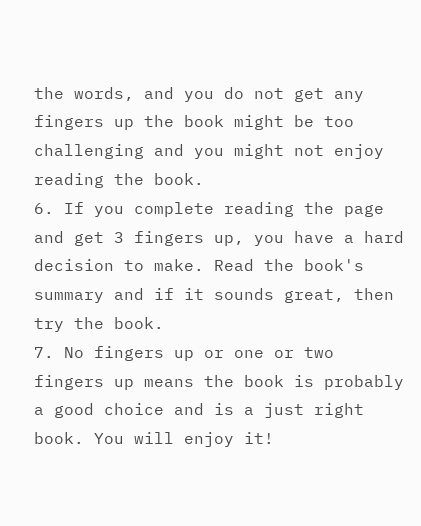the words, and you do not get any fingers up the book might be too challenging and you might not enjoy reading the book.
6. If you complete reading the page and get 3 fingers up, you have a hard decision to make. Read the book's summary and if it sounds great, then try the book.
7. No fingers up or one or two fingers up means the book is probably a good choice and is a just right book. You will enjoy it!